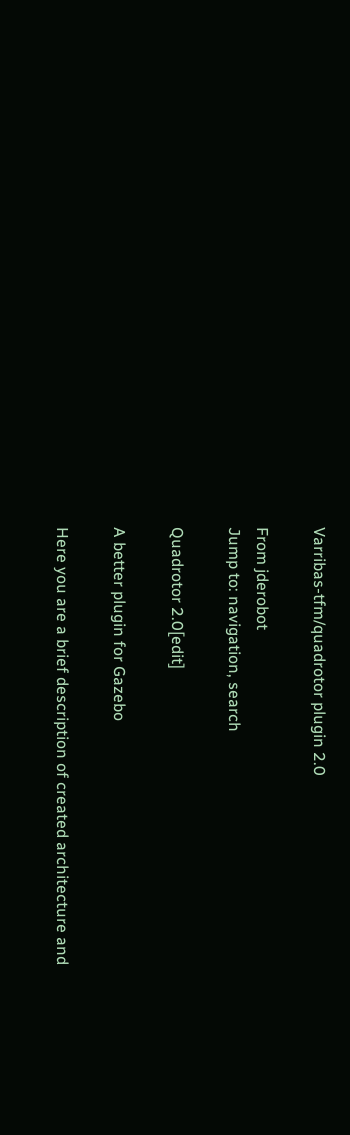Varribas-tfm/quadrotor plugin 2.0

From jderobot
Jump to: navigation, search

Quadrotor 2.0[edit]

A better plugin for Gazebo

Here you are a brief description of created architecture and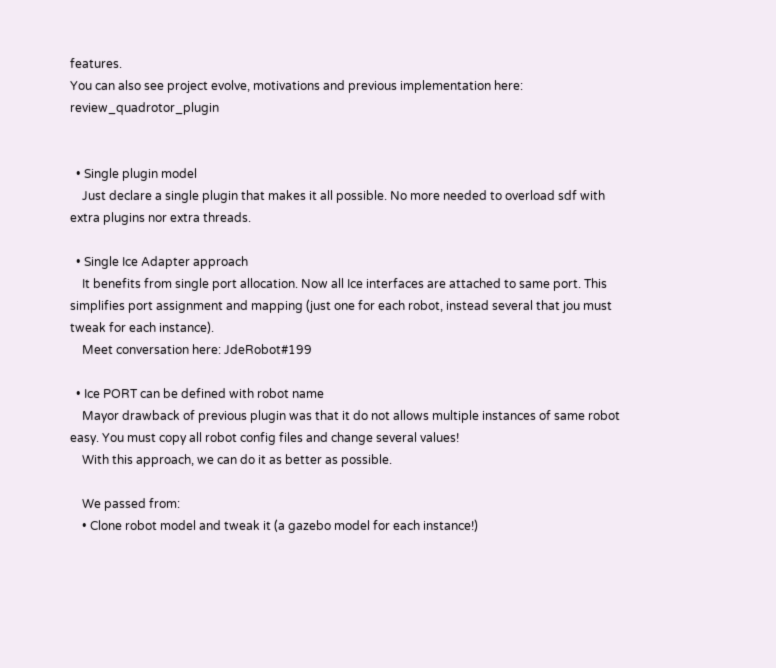features.
You can also see project evolve, motivations and previous implementation here: review_quadrotor_plugin


  • Single plugin model
    Just declare a single plugin that makes it all possible. No more needed to overload sdf with extra plugins nor extra threads.

  • Single Ice Adapter approach
    It benefits from single port allocation. Now all Ice interfaces are attached to same port. This simplifies port assignment and mapping (just one for each robot, instead several that jou must tweak for each instance).
    Meet conversation here: JdeRobot#199

  • Ice PORT can be defined with robot name
    Mayor drawback of previous plugin was that it do not allows multiple instances of same robot easy. You must copy all robot config files and change several values!
    With this approach, we can do it as better as possible.

    We passed from:
    • Clone robot model and tweak it (a gazebo model for each instance!)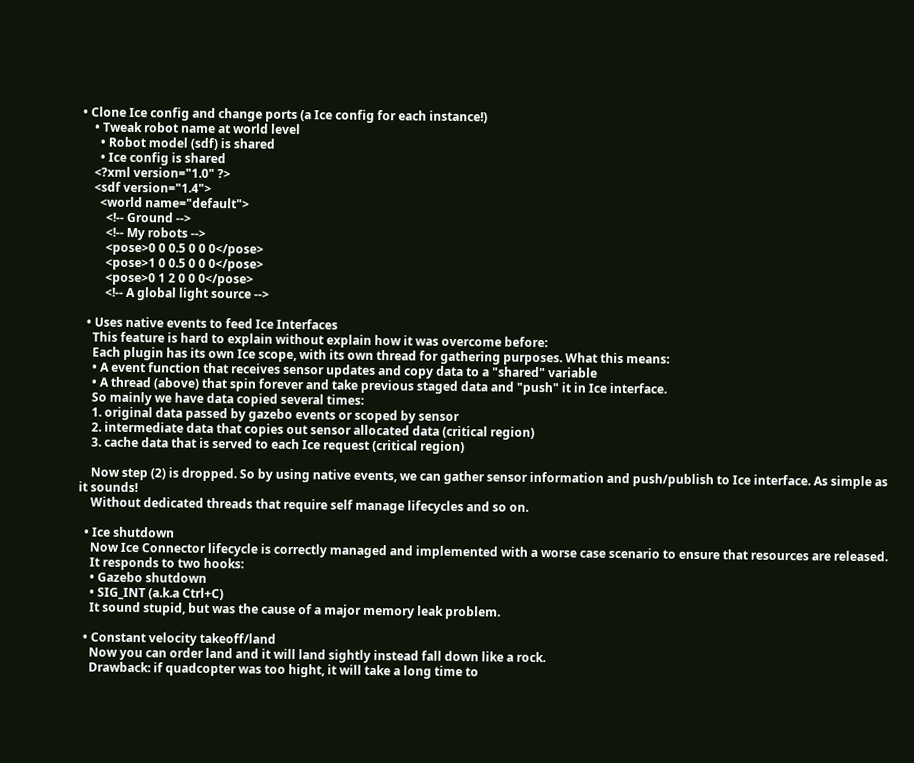• Clone Ice config and change ports (a Ice config for each instance!)
    • Tweak robot name at world level
      • Robot model (sdf) is shared
      • Ice config is shared
    <?xml version="1.0" ?>
    <sdf version="1.4">
      <world name="default">
        <!-- Ground -->
        <!-- My robots -->
        <pose>0 0 0.5 0 0 0</pose>
        <pose>1 0 0.5 0 0 0</pose>
        <pose>0 1 2 0 0 0</pose>
        <!-- A global light source -->

  • Uses native events to feed Ice Interfaces
    This feature is hard to explain without explain how it was overcome before:
    Each plugin has its own Ice scope, with its own thread for gathering purposes. What this means:
    • A event function that receives sensor updates and copy data to a "shared" variable
    • A thread (above) that spin forever and take previous staged data and "push" it in Ice interface.
    So mainly we have data copied several times:
    1. original data passed by gazebo events or scoped by sensor
    2. intermediate data that copies out sensor allocated data (critical region)
    3. cache data that is served to each Ice request (critical region)

    Now step (2) is dropped. So by using native events, we can gather sensor information and push/publish to Ice interface. As simple as it sounds!
    Without dedicated threads that require self manage lifecycles and so on.

  • Ice shutdown
    Now Ice Connector lifecycle is correctly managed and implemented with a worse case scenario to ensure that resources are released.
    It responds to two hooks:
    • Gazebo shutdown
    • SIG_INT (a.k.a Ctrl+C)
    It sound stupid, but was the cause of a major memory leak problem.

  • Constant velocity takeoff/land
    Now you can order land and it will land sightly instead fall down like a rock.
    Drawback: if quadcopter was too hight, it will take a long time to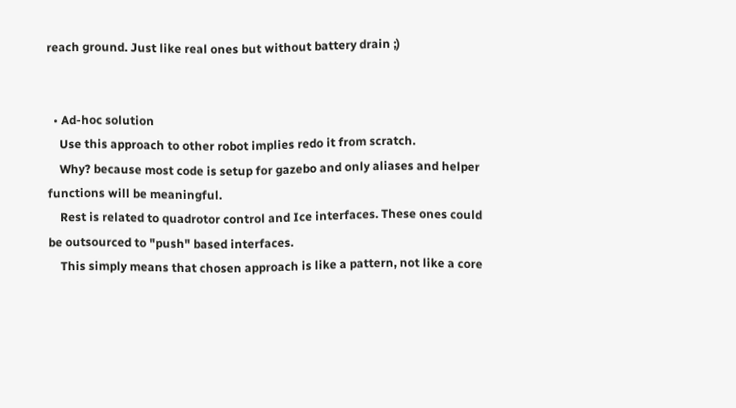reach ground. Just like real ones but without battery drain ;)


  • Ad-hoc solution
    Use this approach to other robot implies redo it from scratch.
    Why? because most code is setup for gazebo and only aliases and helper functions will be meaningful.
    Rest is related to quadrotor control and Ice interfaces. These ones could be outsourced to "push" based interfaces.
    This simply means that chosen approach is like a pattern, not like a core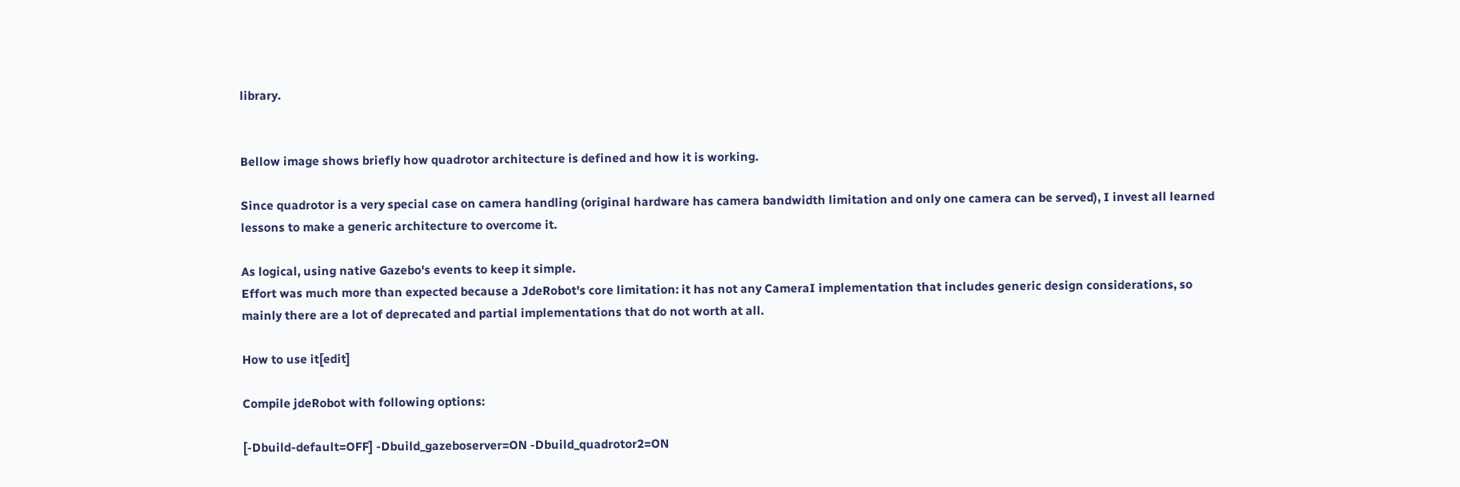library.


Bellow image shows briefly how quadrotor architecture is defined and how it is working.

Since quadrotor is a very special case on camera handling (original hardware has camera bandwidth limitation and only one camera can be served), I invest all learned lessons to make a generic architecture to overcome it.

As logical, using native Gazebo's events to keep it simple.
Effort was much more than expected because a JdeRobot's core limitation: it has not any CameraI implementation that includes generic design considerations, so mainly there are a lot of deprecated and partial implementations that do not worth at all.

How to use it[edit]

Compile jdeRobot with following options:

[-Dbuild-default=OFF] -Dbuild_gazeboserver=ON -Dbuild_quadrotor2=ON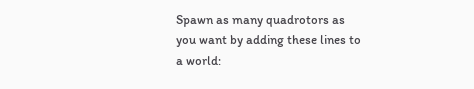Spawn as many quadrotors as you want by adding these lines to a world: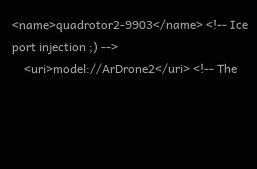<name>quadrotor2-9903</name> <!-- Ice port injection ;) -->
    <uri>model://ArDrone2</uri> <!-- The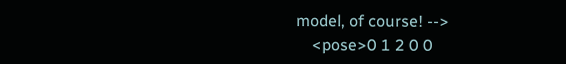model, of course! -->
    <pose>0 1 2 0 0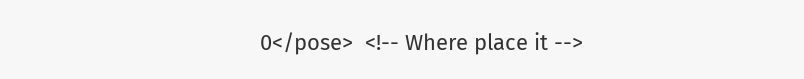0</pose>  <!-- Where place it -->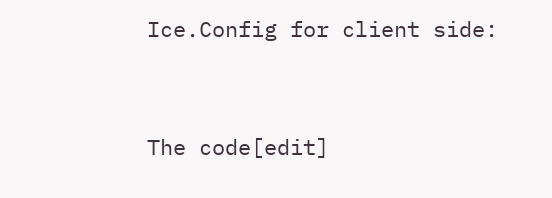Ice.Config for client side:


The code[edit]